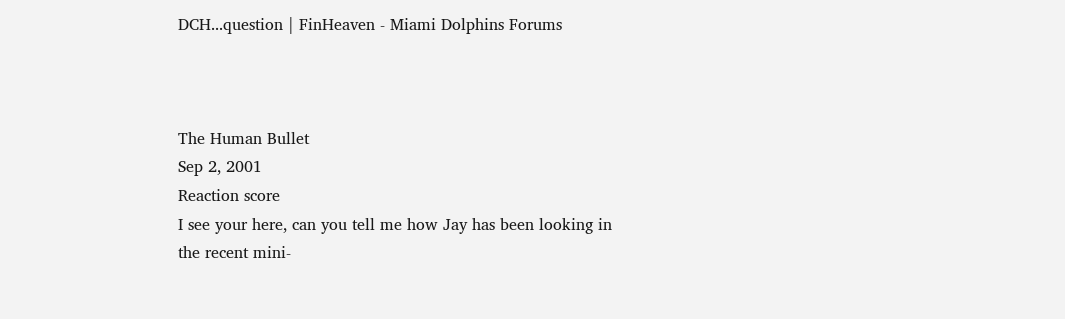DCH...question | FinHeaven - Miami Dolphins Forums



The Human Bullet
Sep 2, 2001
Reaction score
I see your here, can you tell me how Jay has been looking in the recent mini-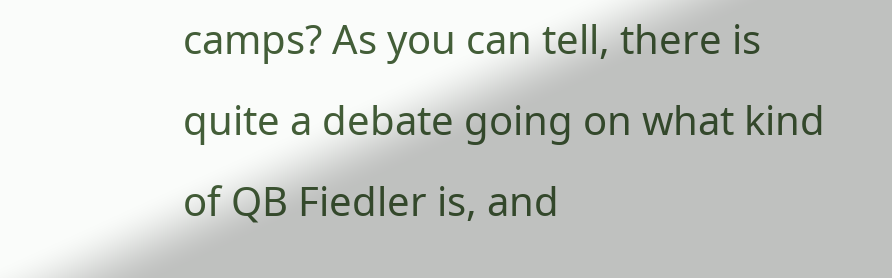camps? As you can tell, there is quite a debate going on what kind of QB Fiedler is, and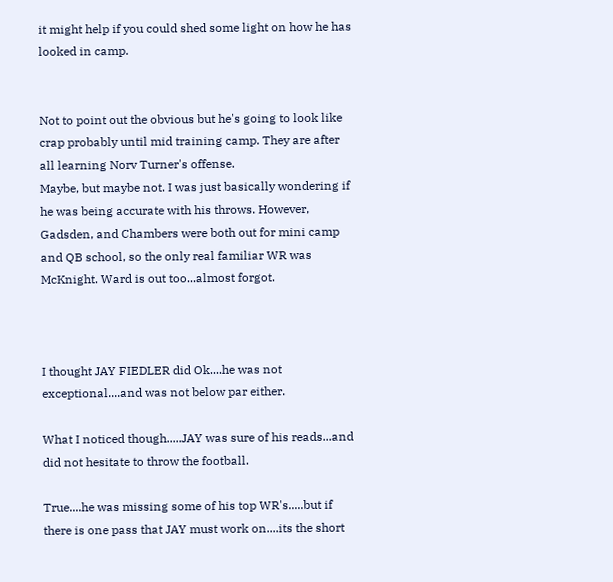it might help if you could shed some light on how he has looked in camp.


Not to point out the obvious but he's going to look like crap probably until mid training camp. They are after all learning Norv Turner's offense.
Maybe, but maybe not. I was just basically wondering if he was being accurate with his throws. However, Gadsden, and Chambers were both out for mini camp and QB school, so the only real familiar WR was McKnight. Ward is out too...almost forgot.



I thought JAY FIEDLER did Ok....he was not exceptional....and was not below par either.

What I noticed though.....JAY was sure of his reads...and did not hesitate to throw the football.

True....he was missing some of his top WR's.....but if there is one pass that JAY must work on....its the short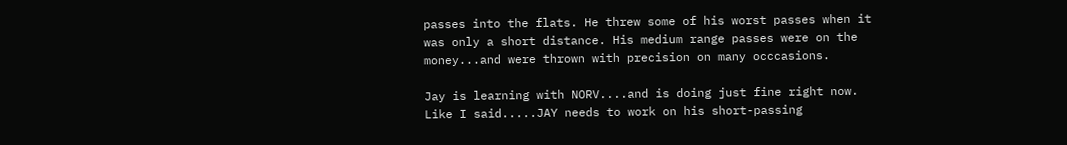passes into the flats. He threw some of his worst passes when it was only a short distance. His medium range passes were on the money...and were thrown with precision on many occcasions.

Jay is learning with NORV....and is doing just fine right now. Like I said.....JAY needs to work on his short-passing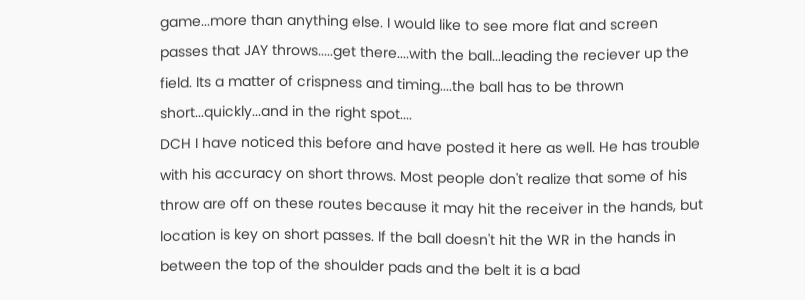game...more than anything else. I would like to see more flat and screen passes that JAY throws.....get there....with the ball...leading the reciever up the field. Its a matter of crispness and timing....the ball has to be thrown short...quickly...and in the right spot....
DCH I have noticed this before and have posted it here as well. He has trouble with his accuracy on short throws. Most people don't realize that some of his throw are off on these routes because it may hit the receiver in the hands, but location is key on short passes. If the ball doesn't hit the WR in the hands in between the top of the shoulder pads and the belt it is a bad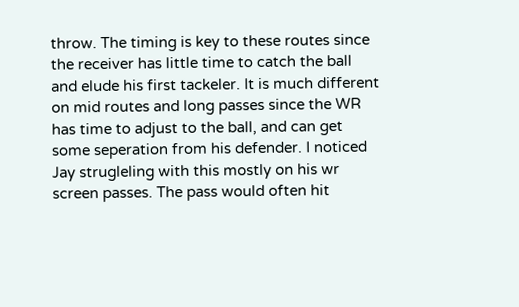throw. The timing is key to these routes since the receiver has little time to catch the ball and elude his first tackeler. It is much different on mid routes and long passes since the WR has time to adjust to the ball, and can get some seperation from his defender. I noticed Jay strugleling with this mostly on his wr screen passes. The pass would often hit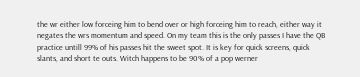the wr either low forceing him to bend over or high forceing him to reach, either way it negates the wrs momentum and speed. On my team this is the only passes I have the QB practice untill 99% of his passes hit the sweet spot. It is key for quick screens, quick slants, and short te outs. Witch happens to be 90% of a pop werner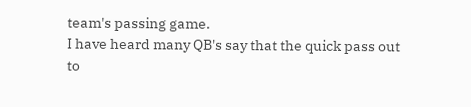team's passing game.
I have heard many QB's say that the quick pass out to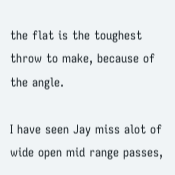the flat is the toughest throw to make, because of the angle.

I have seen Jay miss alot of wide open mid range passes,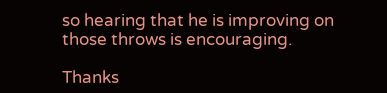so hearing that he is improving on those throws is encouraging.

Thanks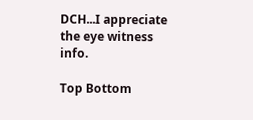DCH...I appreciate the eye witness info.

Top Bottom